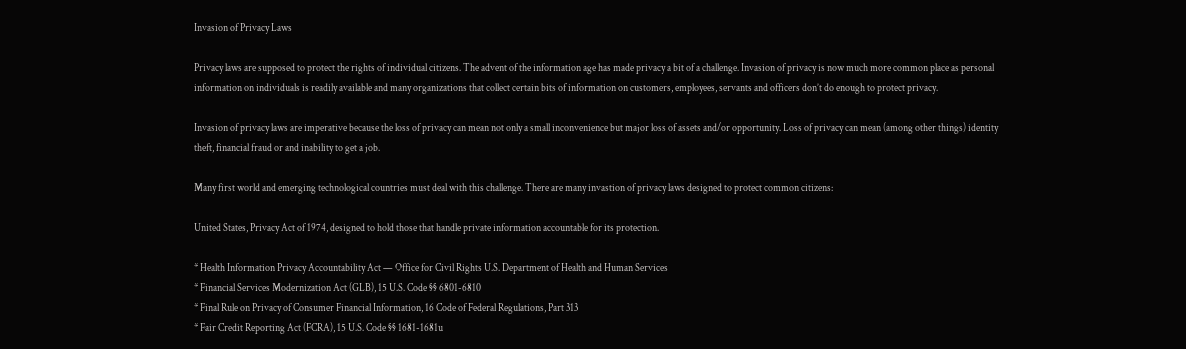Invasion of Privacy Laws

Privacy laws are supposed to protect the rights of individual citizens. The advent of the information age has made privacy a bit of a challenge. Invasion of privacy is now much more common place as personal information on individuals is readily available and many organizations that collect certain bits of information on customers, employees, servants and officers don’t do enough to protect privacy.

Invasion of privacy laws are imperative because the loss of privacy can mean not only a small inconvenience but major loss of assets and/or opportunity. Loss of privacy can mean (among other things) identity theft, financial fraud or and inability to get a job.

Many first world and emerging technological countries must deal with this challenge. There are many invastion of privacy laws designed to protect common citizens:

United States, Privacy Act of 1974, designed to hold those that handle private information accountable for its protection.

* Health Information Privacy Accountability Act — Office for Civil Rights U.S. Department of Health and Human Services
* Financial Services Modernization Act (GLB), 15 U.S. Code §§ 6801-6810
* Final Rule on Privacy of Consumer Financial Information, 16 Code of Federal Regulations, Part 313
* Fair Credit Reporting Act (FCRA), 15 U.S. Code §§ 1681-1681u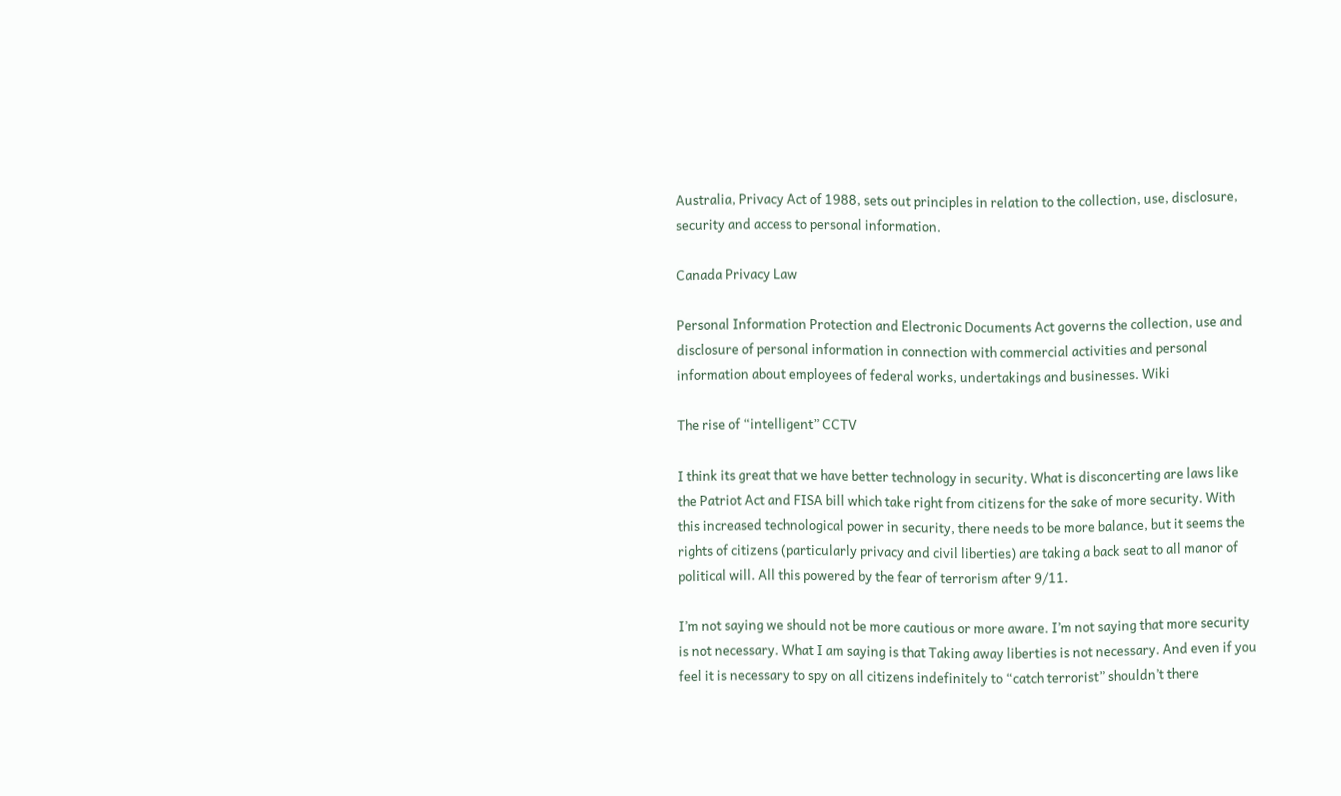Australia, Privacy Act of 1988, sets out principles in relation to the collection, use, disclosure, security and access to personal information.

Canada Privacy Law

Personal Information Protection and Electronic Documents Act governs the collection, use and disclosure of personal information in connection with commercial activities and personal information about employees of federal works, undertakings and businesses. Wiki

The rise of “intelligent” CCTV

I think its great that we have better technology in security. What is disconcerting are laws like the Patriot Act and FISA bill which take right from citizens for the sake of more security. With this increased technological power in security, there needs to be more balance, but it seems the rights of citizens (particularly privacy and civil liberties) are taking a back seat to all manor of political will. All this powered by the fear of terrorism after 9/11.

I’m not saying we should not be more cautious or more aware. I’m not saying that more security is not necessary. What I am saying is that Taking away liberties is not necessary. And even if you feel it is necessary to spy on all citizens indefinitely to “catch terrorist” shouldn’t there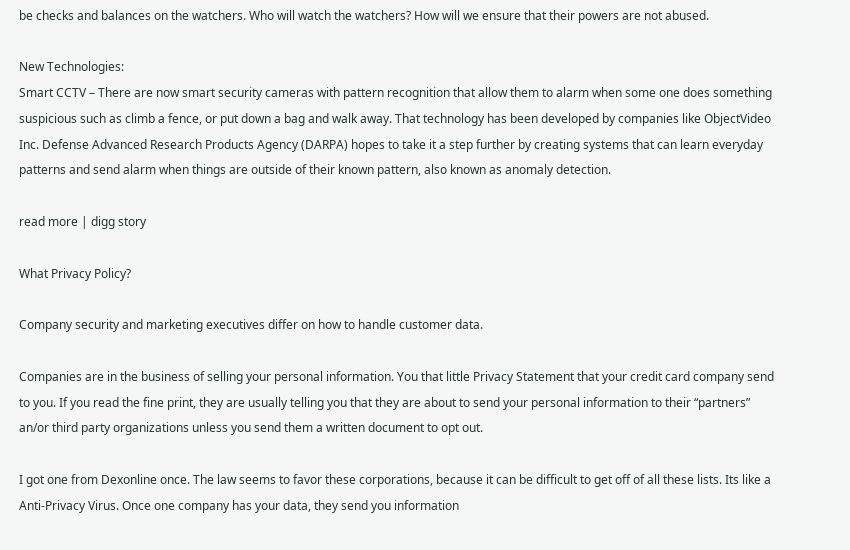be checks and balances on the watchers. Who will watch the watchers? How will we ensure that their powers are not abused.

New Technologies:
Smart CCTV – There are now smart security cameras with pattern recognition that allow them to alarm when some one does something suspicious such as climb a fence, or put down a bag and walk away. That technology has been developed by companies like ObjectVideo Inc. Defense Advanced Research Products Agency (DARPA) hopes to take it a step further by creating systems that can learn everyday patterns and send alarm when things are outside of their known pattern, also known as anomaly detection.

read more | digg story

What Privacy Policy?

Company security and marketing executives differ on how to handle customer data.

Companies are in the business of selling your personal information. You that little Privacy Statement that your credit card company send to you. If you read the fine print, they are usually telling you that they are about to send your personal information to their “partners” an/or third party organizations unless you send them a written document to opt out.

I got one from Dexonline once. The law seems to favor these corporations, because it can be difficult to get off of all these lists. Its like a Anti-Privacy Virus. Once one company has your data, they send you information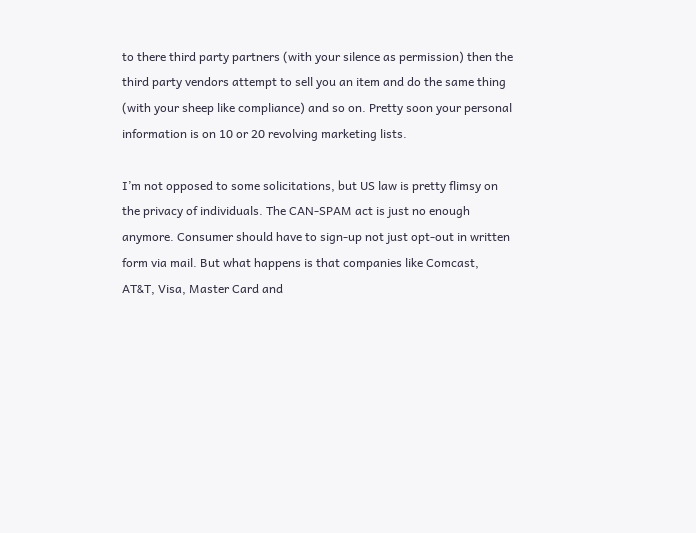to there third party partners (with your silence as permission) then the third party vendors attempt to sell you an item and do the same thing (with your sheep like compliance) and so on. Pretty soon your personal information is on 10 or 20 revolving marketing lists.

I’m not opposed to some solicitations, but US law is pretty flimsy on the privacy of individuals. The CAN-SPAM act is just no enough anymore. Consumer should have to sign-up not just opt-out in written form via mail. But what happens is that companies like Comcast, AT&T, Visa, Master Card and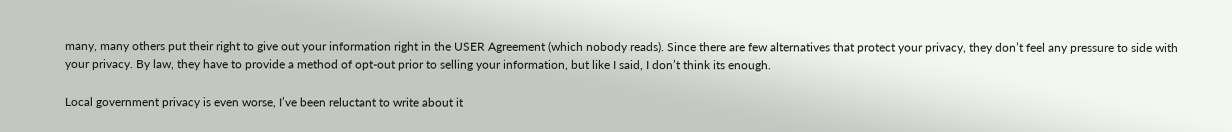many, many others put their right to give out your information right in the USER Agreement (which nobody reads). Since there are few alternatives that protect your privacy, they don’t feel any pressure to side with your privacy. By law, they have to provide a method of opt-out prior to selling your information, but like I said, I don’t think its enough.

Local government privacy is even worse, I’ve been reluctant to write about it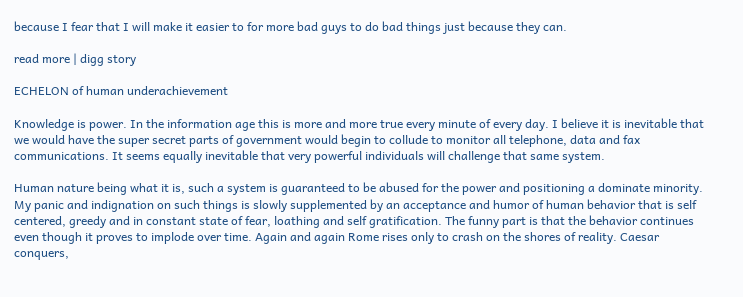because I fear that I will make it easier to for more bad guys to do bad things just because they can.

read more | digg story

ECHELON of human underachievement

Knowledge is power. In the information age this is more and more true every minute of every day. I believe it is inevitable that we would have the super secret parts of government would begin to collude to monitor all telephone, data and fax communications. It seems equally inevitable that very powerful individuals will challenge that same system.

Human nature being what it is, such a system is guaranteed to be abused for the power and positioning a dominate minority. My panic and indignation on such things is slowly supplemented by an acceptance and humor of human behavior that is self centered, greedy and in constant state of fear, loathing and self gratification. The funny part is that the behavior continues even though it proves to implode over time. Again and again Rome rises only to crash on the shores of reality. Caesar conquers,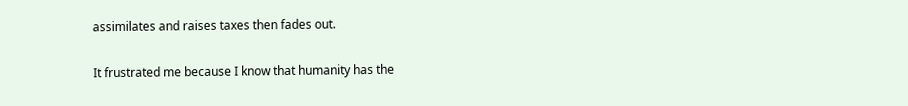assimilates and raises taxes then fades out.

It frustrated me because I know that humanity has the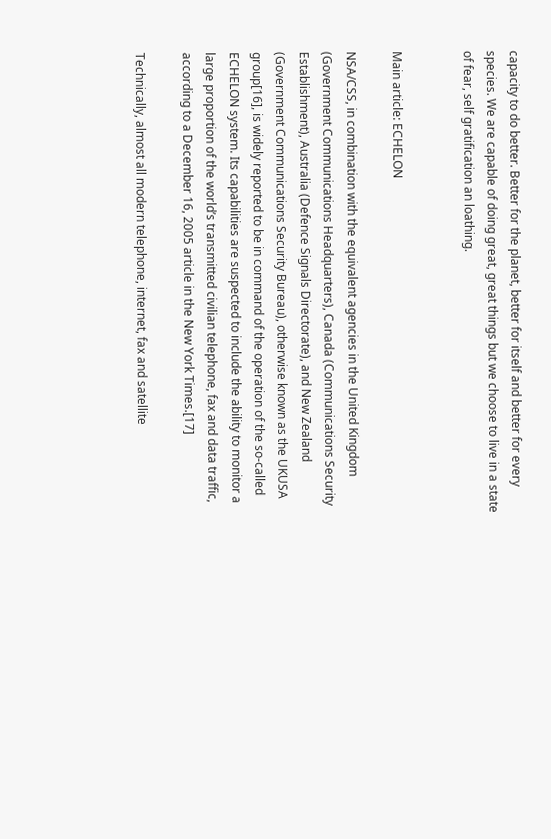capacity to do better. Better for the planet, better for itself and better for every species. We are capable of doing great, great things but we choose to live in a state of fear, self gratification an loathing.


Main article: ECHELON

NSA/CSS, in combination with the equivalent agencies in the United Kingdom (Government Communications Headquarters), Canada (Communications Security Establishment), Australia (Defence Signals Directorate), and New Zealand (Government Communications Security Bureau), otherwise known as the UKUSA group[16], is widely reported to be in command of the operation of the so-called ECHELON system. Its capabilities are suspected to include the ability to monitor a large proportion of the world’s transmitted civilian telephone, fax and data traffic, according to a December 16, 2005 article in the New York Times.[17]

Technically, almost all modern telephone, internet, fax and satellite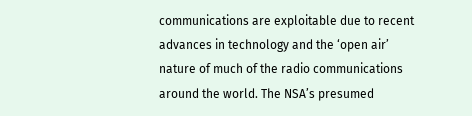communications are exploitable due to recent advances in technology and the ‘open air’ nature of much of the radio communications around the world. The NSA’s presumed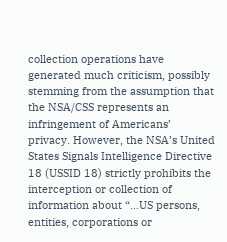collection operations have generated much criticism, possibly stemming from the assumption that the NSA/CSS represents an infringement of Americans’ privacy. However, the NSA’s United States Signals Intelligence Directive 18 (USSID 18) strictly prohibits the interception or collection of information about “…US persons, entities, corporations or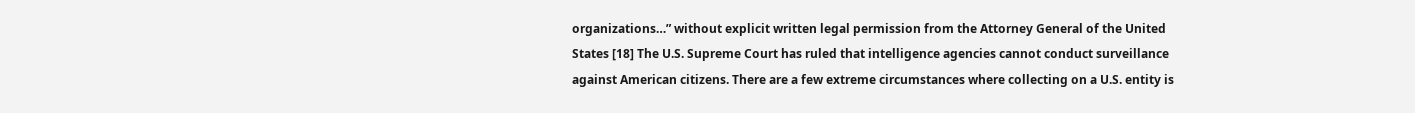organizations…” without explicit written legal permission from the Attorney General of the United States [18] The U.S. Supreme Court has ruled that intelligence agencies cannot conduct surveillance against American citizens. There are a few extreme circumstances where collecting on a U.S. entity is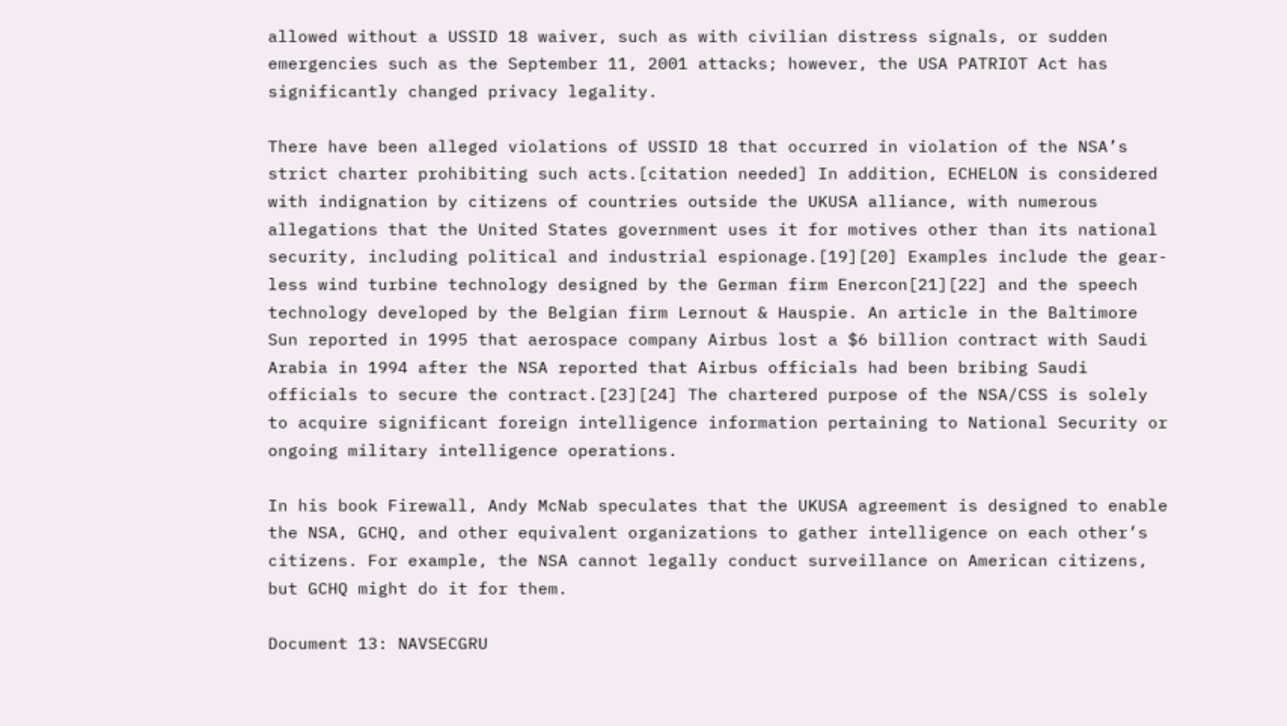allowed without a USSID 18 waiver, such as with civilian distress signals, or sudden emergencies such as the September 11, 2001 attacks; however, the USA PATRIOT Act has significantly changed privacy legality.

There have been alleged violations of USSID 18 that occurred in violation of the NSA’s strict charter prohibiting such acts.[citation needed] In addition, ECHELON is considered with indignation by citizens of countries outside the UKUSA alliance, with numerous allegations that the United States government uses it for motives other than its national security, including political and industrial espionage.[19][20] Examples include the gear-less wind turbine technology designed by the German firm Enercon[21][22] and the speech technology developed by the Belgian firm Lernout & Hauspie. An article in the Baltimore Sun reported in 1995 that aerospace company Airbus lost a $6 billion contract with Saudi Arabia in 1994 after the NSA reported that Airbus officials had been bribing Saudi officials to secure the contract.[23][24] The chartered purpose of the NSA/CSS is solely to acquire significant foreign intelligence information pertaining to National Security or ongoing military intelligence operations.

In his book Firewall, Andy McNab speculates that the UKUSA agreement is designed to enable the NSA, GCHQ, and other equivalent organizations to gather intelligence on each other’s citizens. For example, the NSA cannot legally conduct surveillance on American citizens, but GCHQ might do it for them.

Document 13: NAVSECGRU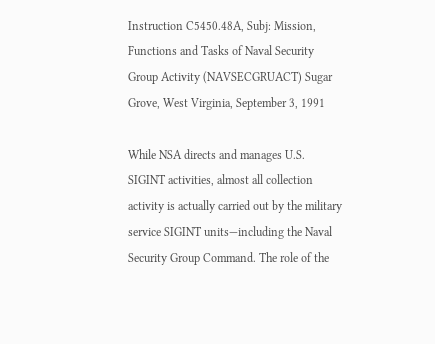Instruction C5450.48A, Subj: Mission, Functions and Tasks of Naval Security Group Activity (NAVSECGRUACT) Sugar Grove, West Virginia, September 3, 1991

While NSA directs and manages U.S. SIGINT activities, almost all collection activity is actually carried out by the military service SIGINT units—including the Naval Security Group Command. The role of the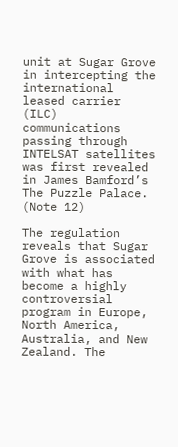unit at Sugar Grove in intercepting the international leased carrier (ILC) communications passing through INTELSAT satellites was first revealed in James Bamford’s The Puzzle Palace. (Note 12)

The regulation reveals that Sugar Grove is associated with what has become a highly controversial program in Europe, North America, Australia, and New Zealand. The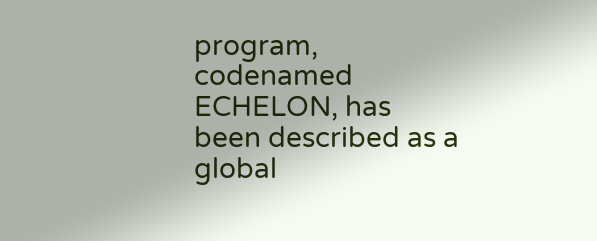program, codenamed ECHELON, has been described as a global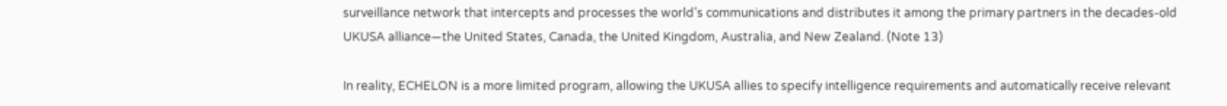surveillance network that intercepts and processes the world’s communications and distributes it among the primary partners in the decades-old UKUSA alliance—the United States, Canada, the United Kingdom, Australia, and New Zealand. (Note 13)

In reality, ECHELON is a more limited program, allowing the UKUSA allies to specify intelligence requirements and automatically receive relevant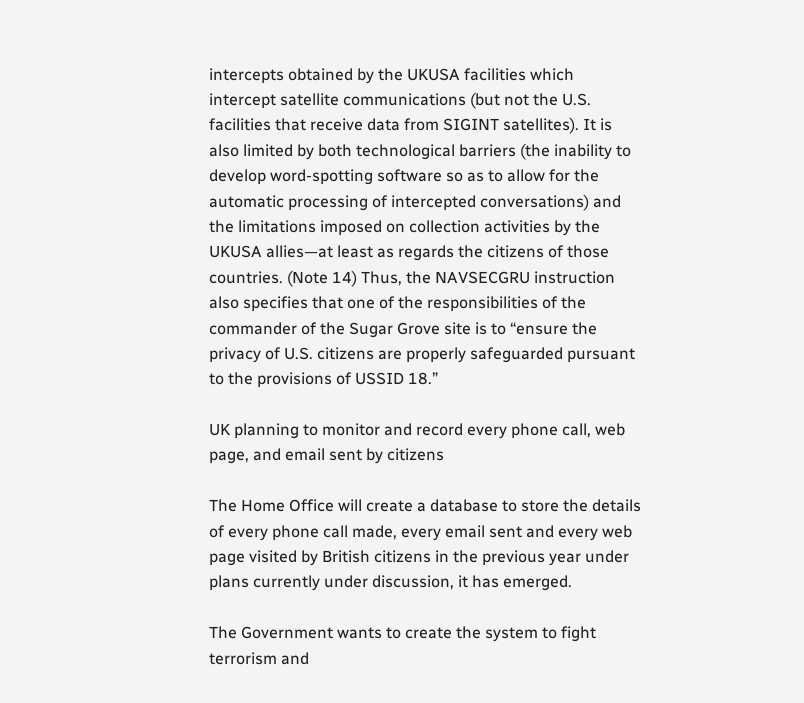intercepts obtained by the UKUSA facilities which intercept satellite communications (but not the U.S. facilities that receive data from SIGINT satellites). It is also limited by both technological barriers (the inability to develop word-spotting software so as to allow for the automatic processing of intercepted conversations) and the limitations imposed on collection activities by the UKUSA allies—at least as regards the citizens of those countries. (Note 14) Thus, the NAVSECGRU instruction also specifies that one of the responsibilities of the commander of the Sugar Grove site is to “ensure the privacy of U.S. citizens are properly safeguarded pursuant to the provisions of USSID 18.”

UK planning to monitor and record every phone call, web page, and email sent by citizens

The Home Office will create a database to store the details of every phone call made, every email sent and every web page visited by British citizens in the previous year under plans currently under discussion, it has emerged.

The Government wants to create the system to fight terrorism and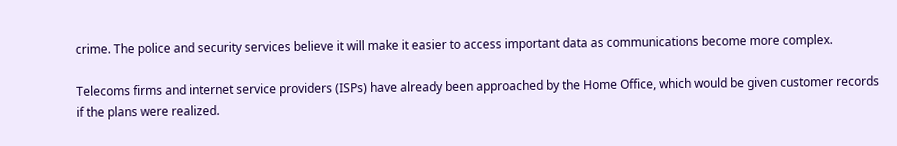crime. The police and security services believe it will make it easier to access important data as communications become more complex.

Telecoms firms and internet service providers (ISPs) have already been approached by the Home Office, which would be given customer records if the plans were realized.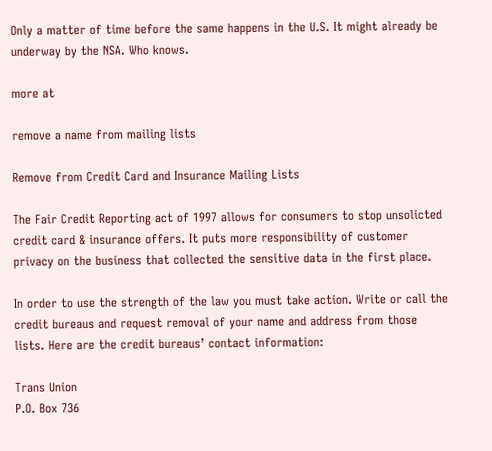Only a matter of time before the same happens in the U.S. It might already be underway by the NSA. Who knows.

more at

remove a name from mailing lists

Remove from Credit Card and Insurance Mailing Lists

The Fair Credit Reporting act of 1997 allows for consumers to stop unsolicted credit card & insurance offers. It puts more responsibility of customer privacy on the business that collected the sensitive data in the first place.

In order to use the strength of the law you must take action. Write or call the credit bureaus and request removal of your name and address from those lists. Here are the credit bureaus’ contact information:

Trans Union
P.O. Box 736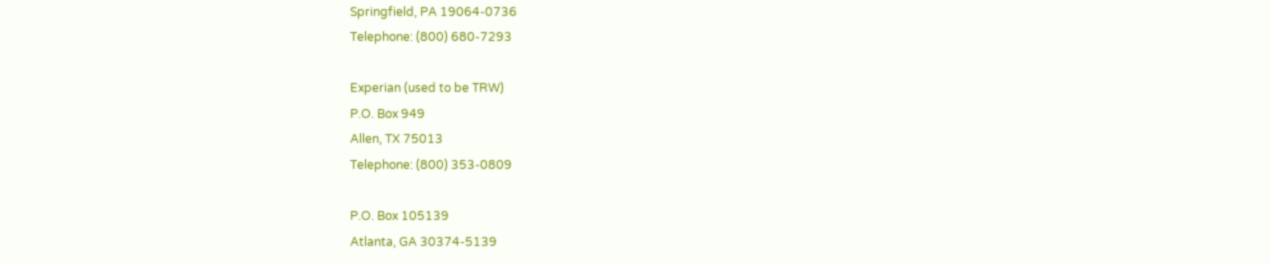Springfield, PA 19064-0736
Telephone: (800) 680-7293

Experian (used to be TRW)
P.O. Box 949
Allen, TX 75013
Telephone: (800) 353-0809

P.O. Box 105139
Atlanta, GA 30374-5139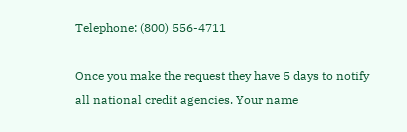Telephone: (800) 556-4711

Once you make the request they have 5 days to notify all national credit agencies. Your name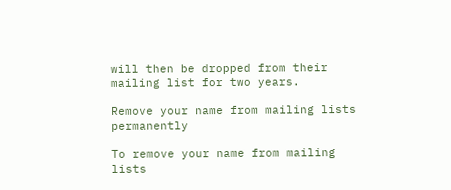will then be dropped from their mailing list for two years.

Remove your name from mailing lists permanently

To remove your name from mailing lists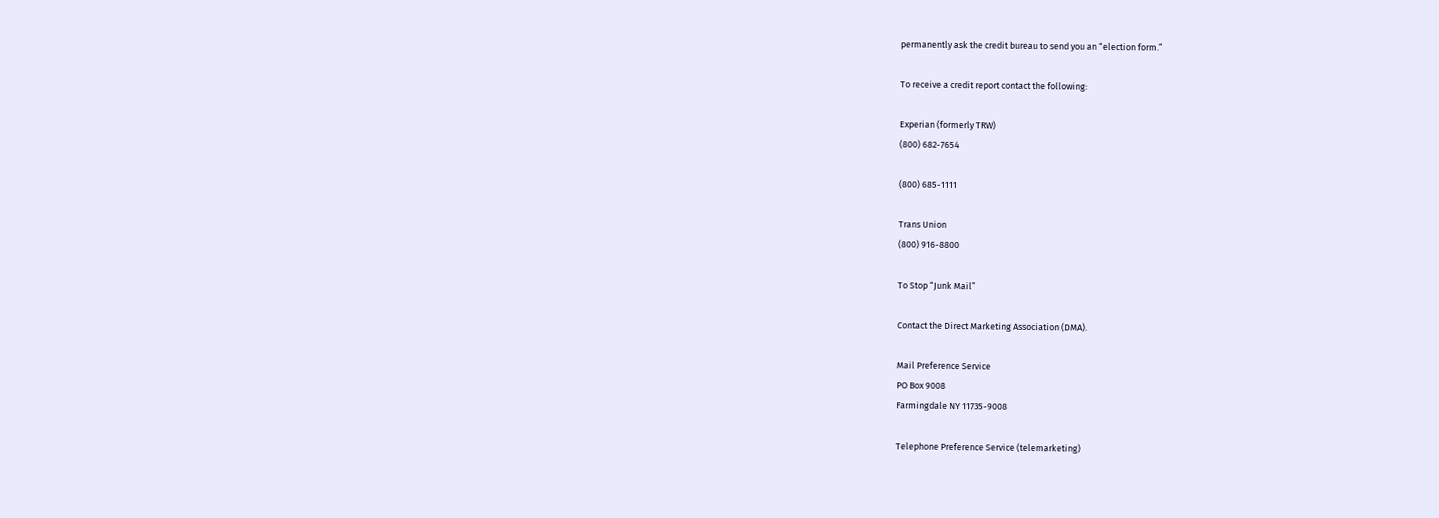permanently ask the credit bureau to send you an “election form.”

To receive a credit report contact the following:

Experian (formerly TRW)
(800) 682-7654

(800) 685-1111

Trans Union
(800) 916-8800

To Stop “Junk Mail”

Contact the Direct Marketing Association (DMA).

Mail Preference Service
PO Box 9008
Farmingdale NY 11735-9008

Telephone Preference Service (telemarketing)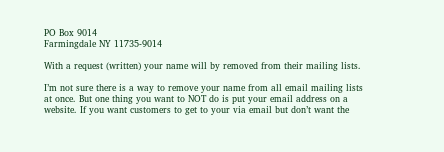PO Box 9014
Farmingdale NY 11735-9014

With a request (written) your name will by removed from their mailing lists.

I’m not sure there is a way to remove your name from all email mailing lists at once. But one thing you want to NOT do is put your email address on a website. If you want customers to get to your via email but don’t want the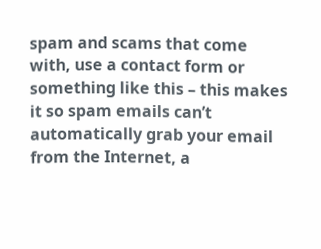spam and scams that come with, use a contact form or something like this – this makes it so spam emails can’t automatically grab your email from the Internet, a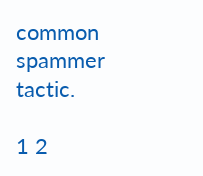common spammer tactic.

1 2